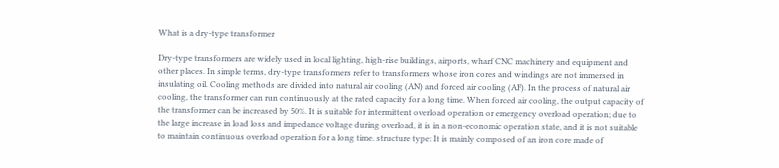What is a dry-type transformer

Dry-type transformers are widely used in local lighting, high-rise buildings, airports, wharf CNC machinery and equipment and other places. In simple terms, dry-type transformers refer to transformers whose iron cores and windings are not immersed in insulating oil. Cooling methods are divided into natural air cooling (AN) and forced air cooling (AF). In the process of natural air cooling, the transformer can run continuously at the rated capacity for a long time. When forced air cooling, the output capacity of the transformer can be increased by 50%. It is suitable for intermittent overload operation or emergency overload operation; due to the large increase in load loss and impedance voltage during overload, it is in a non-economic operation state, and it is not suitable to maintain continuous overload operation for a long time. structure type: It is mainly composed of an iron core made of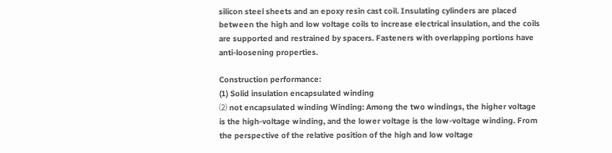silicon steel sheets and an epoxy resin cast coil. Insulating cylinders are placed between the high and low voltage coils to increase electrical insulation, and the coils are supported and restrained by spacers. Fasteners with overlapping portions have anti-loosening properties.

Construction performance:
(1) Solid insulation encapsulated winding
⑵ not encapsulated winding Winding: Among the two windings, the higher voltage is the high-voltage winding, and the lower voltage is the low-voltage winding. From the perspective of the relative position of the high and low voltage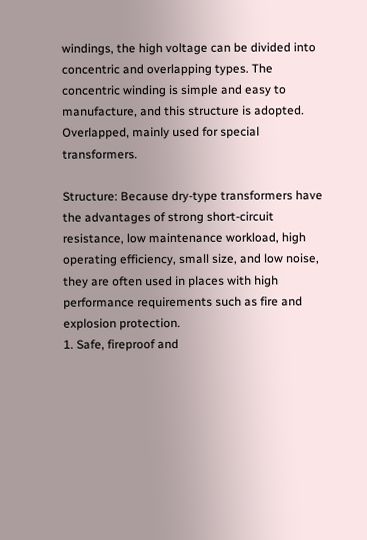windings, the high voltage can be divided into concentric and overlapping types. The concentric winding is simple and easy to manufacture, and this structure is adopted. Overlapped, mainly used for special transformers.

Structure: Because dry-type transformers have the advantages of strong short-circuit resistance, low maintenance workload, high operating efficiency, small size, and low noise, they are often used in places with high performance requirements such as fire and explosion protection.
1. Safe, fireproof and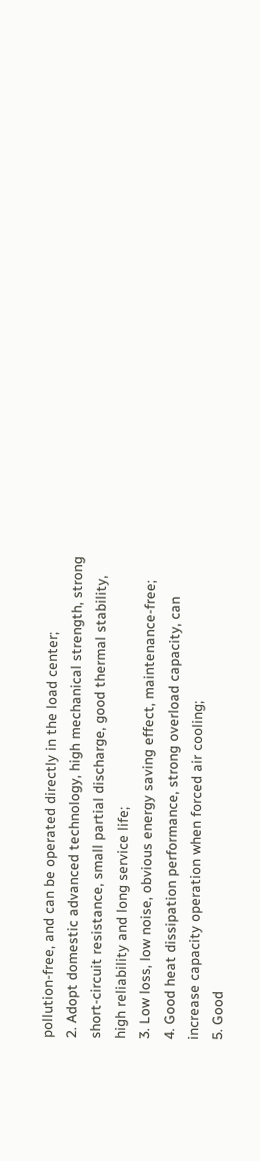pollution-free, and can be operated directly in the load center;
2. Adopt domestic advanced technology, high mechanical strength, strong short-circuit resistance, small partial discharge, good thermal stability, high reliability and long service life;
3. Low loss, low noise, obvious energy saving effect, maintenance-free;
4. Good heat dissipation performance, strong overload capacity, can increase capacity operation when forced air cooling;
5. Good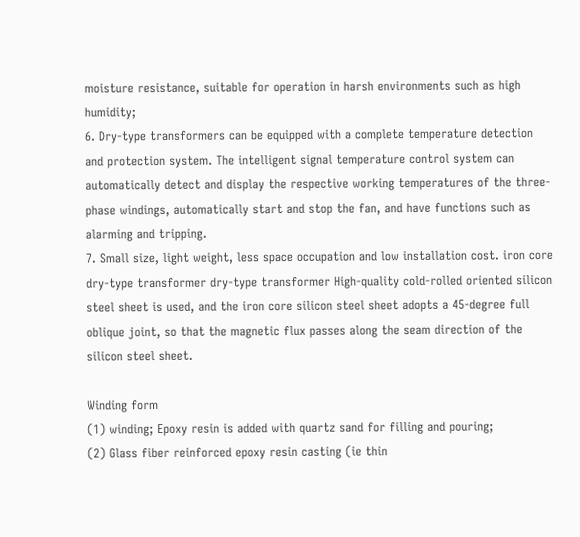moisture resistance, suitable for operation in harsh environments such as high humidity;
6. Dry-type transformers can be equipped with a complete temperature detection and protection system. The intelligent signal temperature control system can automatically detect and display the respective working temperatures of the three-phase windings, automatically start and stop the fan, and have functions such as alarming and tripping.
7. Small size, light weight, less space occupation and low installation cost. iron core dry-type transformer dry-type transformer High-quality cold-rolled oriented silicon steel sheet is used, and the iron core silicon steel sheet adopts a 45-degree full oblique joint, so that the magnetic flux passes along the seam direction of the silicon steel sheet.

Winding form
(1) winding; Epoxy resin is added with quartz sand for filling and pouring;
(2) Glass fiber reinforced epoxy resin casting (ie thin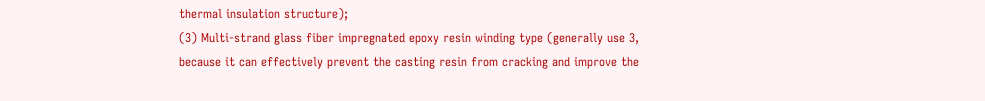thermal insulation structure);
(3) Multi-strand glass fiber impregnated epoxy resin winding type (generally use 3, because it can effectively prevent the casting resin from cracking and improve the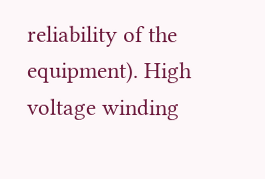reliability of the equipment). High voltage winding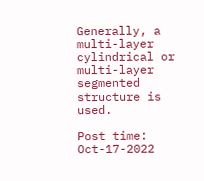Generally, a multi-layer cylindrical or multi-layer segmented structure is used.

Post time: Oct-17-2022